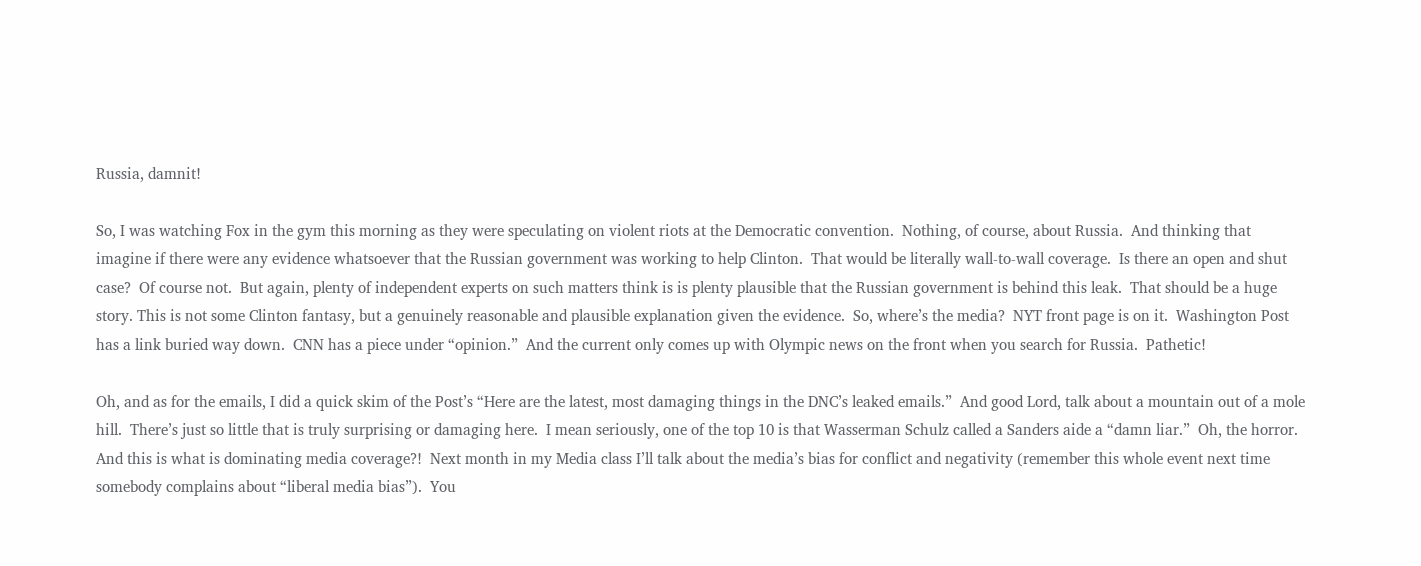Russia, damnit!

So, I was watching Fox in the gym this morning as they were speculating on violent riots at the Democratic convention.  Nothing, of course, about Russia.  And thinking that imagine if there were any evidence whatsoever that the Russian government was working to help Clinton.  That would be literally wall-to-wall coverage.  Is there an open and shut case?  Of course not.  But again, plenty of independent experts on such matters think is is plenty plausible that the Russian government is behind this leak.  That should be a huge story. This is not some Clinton fantasy, but a genuinely reasonable and plausible explanation given the evidence.  So, where’s the media?  NYT front page is on it.  Washington Post has a link buried way down.  CNN has a piece under “opinion.”  And the current only comes up with Olympic news on the front when you search for Russia.  Pathetic!

Oh, and as for the emails, I did a quick skim of the Post’s “Here are the latest, most damaging things in the DNC’s leaked emails.”  And good Lord, talk about a mountain out of a mole hill.  There’s just so little that is truly surprising or damaging here.  I mean seriously, one of the top 10 is that Wasserman Schulz called a Sanders aide a “damn liar.”  Oh, the horror.  And this is what is dominating media coverage?!  Next month in my Media class I’ll talk about the media’s bias for conflict and negativity (remember this whole event next time somebody complains about “liberal media bias”).  You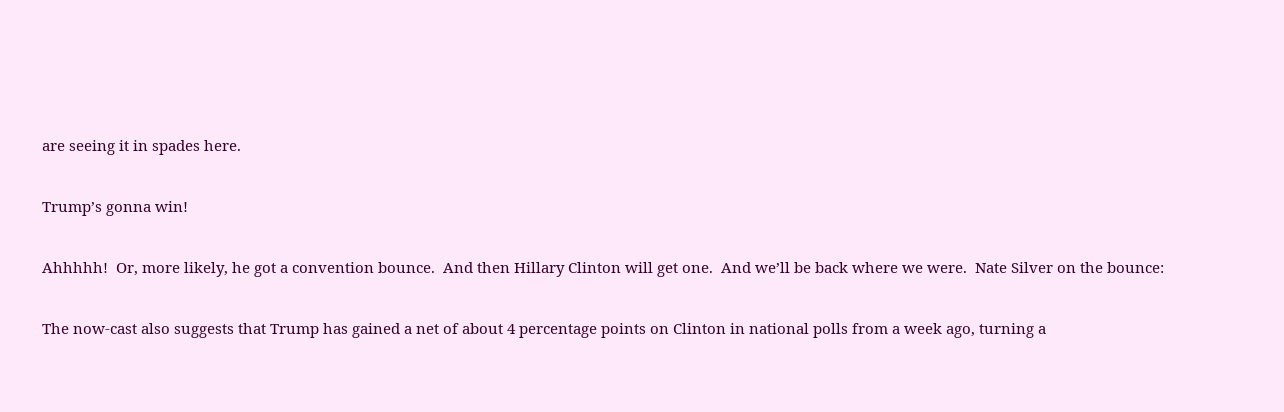are seeing it in spades here.

Trump’s gonna win!

Ahhhhh!  Or, more likely, he got a convention bounce.  And then Hillary Clinton will get one.  And we’ll be back where we were.  Nate Silver on the bounce:

The now-cast also suggests that Trump has gained a net of about 4 percentage points on Clinton in national polls from a week ago, turning a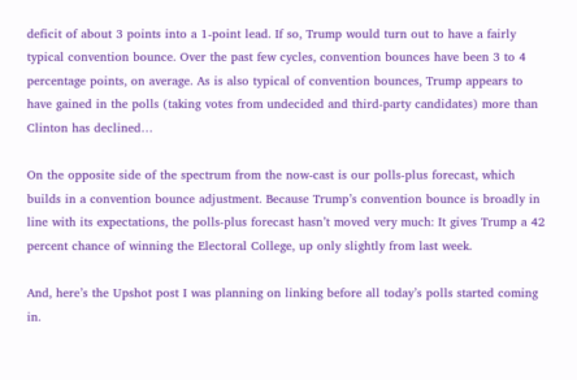deficit of about 3 points into a 1-point lead. If so, Trump would turn out to have a fairly typical convention bounce. Over the past few cycles, convention bounces have been 3 to 4 percentage points, on average. As is also typical of convention bounces, Trump appears to have gained in the polls (taking votes from undecided and third-party candidates) more than Clinton has declined…

On the opposite side of the spectrum from the now-cast is our polls-plus forecast, which builds in a convention bounce adjustment. Because Trump’s convention bounce is broadly in line with its expectations, the polls-plus forecast hasn’t moved very much: It gives Trump a 42 percent chance of winning the Electoral College, up only slightly from last week.

And, here’s the Upshot post I was planning on linking before all today’s polls started coming in.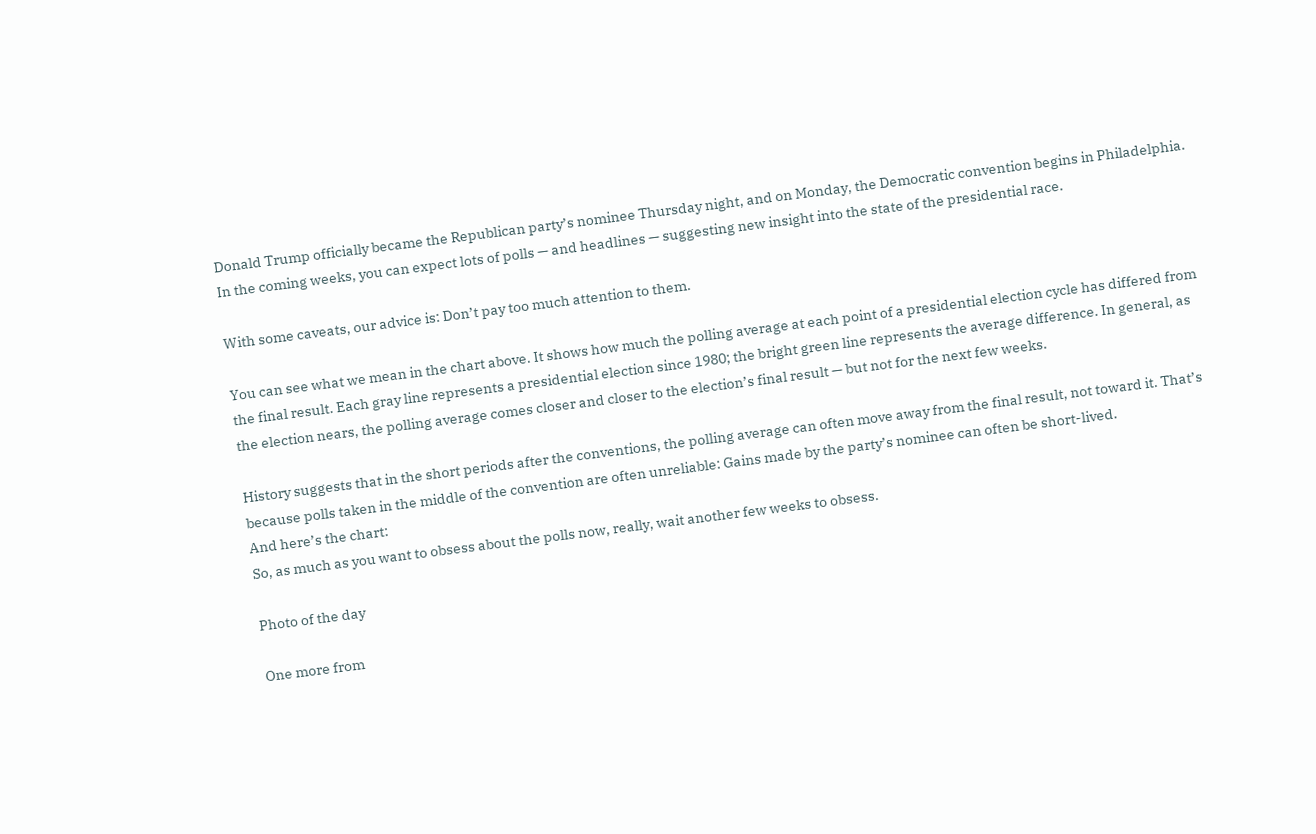Donald Trump officially became the Republican party’s nominee Thursday night, and on Monday, the Democratic convention begins in Philadelphia. In the coming weeks, you can expect lots of polls — and headlines — suggesting new insight into the state of the presidential race.

With some caveats, our advice is: Don’t pay too much attention to them.

You can see what we mean in the chart above. It shows how much the polling average at each point of a presidential election cycle has differed from the final result. Each gray line represents a presidential election since 1980; the bright green line represents the average difference. In general, as the election nears, the polling average comes closer and closer to the election’s final result — but not for the next few weeks.

History suggests that in the short periods after the conventions, the polling average can often move away from the final result, not toward it. That’s because polls taken in the middle of the convention are often unreliable: Gains made by the party’s nominee can often be short-lived.
And here’s the chart:
So, as much as you want to obsess about the polls now, really, wait another few weeks to obsess.

Photo of the day

One more from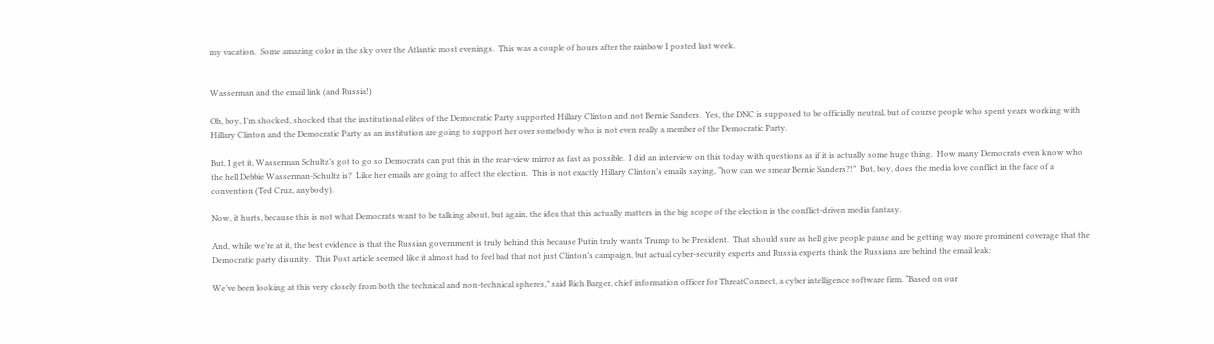my vacation.  Some amazing color in the sky over the Atlantic most evenings.  This was a couple of hours after the rainbow I posted last week.


Wasserman and the email link (and Russia!)

Oh, boy, I’m shocked, shocked that the institutional elites of the Democratic Party supported Hillary Clinton and not Bernie Sanders.  Yes, the DNC is supposed to be officially neutral, but of course people who spent years working with Hillary Clinton and the Democratic Party as an institution are going to support her over somebody who is not even really a member of the Democratic Party.

But, I get it, Wasserman Schultz’s got to go so Democrats can put this in the rear-view mirror as fast as possible.  I did an interview on this today with questions as if it is actually some huge thing.  How many Democrats even know who the hell Debbie Wasserman-Schultz is?  Like her emails are going to affect the election.  This is not exactly Hillary Clinton’s emails saying, “how can we smear Bernie Sanders?!”  But, boy, does the media love conflict in the face of a convention (Ted Cruz, anybody).

Now, it hurts, because this is not what Democrats want to be talking about, but again, the idea that this actually matters in the big scope of the election is the conflict-driven media fantasy.

And, while we’re at it, the best evidence is that the Russian government is truly behind this because Putin truly wants Trump to be President.  That should sure as hell give people pause and be getting way more prominent coverage that the Democratic party disunity.  This Post article seemed like it almost had to feel bad that not just Clinton’s campaign, but actual cyber-security experts and Russia experts think the Russians are behind the email leak:

We’ve been looking at this very closely from both the technical and non-technical spheres,” said Rich Barger, chief information officer for ThreatConnect, a cyber intelligence software firm. “Based on our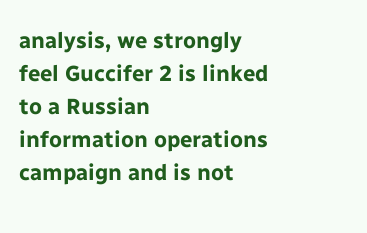analysis, we strongly feel Guccifer 2 is linked to a Russian information operations campaign and is not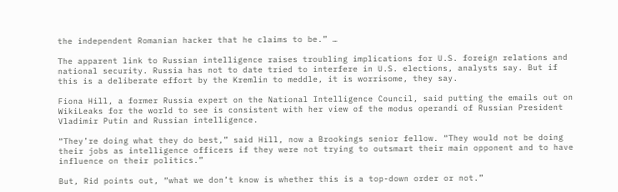the independent Romanian hacker that he claims to be.” …

The apparent link to Russian intelligence raises troubling implications for U.S. foreign relations and national security. Russia has not to date tried to interfere in U.S. elections, analysts say. But if this is a deliberate effort by the Kremlin to meddle, it is worrisome, they say.

Fiona Hill, a former Russia expert on the National Intelligence Council, said putting the emails out on WikiLeaks for the world to see is consistent with her view of the modus operandi of Russian President Vladimir Putin and Russian intelligence.

“They’re doing what they do best,” said Hill, now a Brookings senior fellow. “They would not be doing their jobs as intelligence officers if they were not trying to outsmart their main opponent and to have influence on their politics.”

But, Rid points out, “what we don’t know is whether this is a top-down order or not.”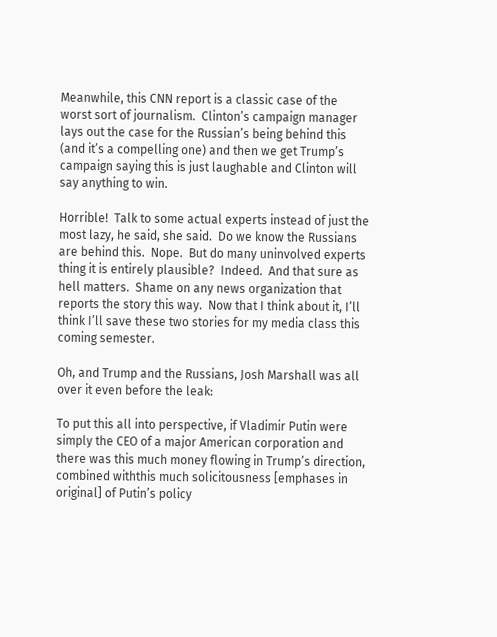Meanwhile, this CNN report is a classic case of the worst sort of journalism.  Clinton’s campaign manager lays out the case for the Russian’s being behind this (and it’s a compelling one) and then we get Trump’s campaign saying this is just laughable and Clinton will say anything to win.

Horrible!  Talk to some actual experts instead of just the most lazy, he said, she said.  Do we know the Russians are behind this.  Nope.  But do many uninvolved experts thing it is entirely plausible?  Indeed.  And that sure as hell matters.  Shame on any news organization that reports the story this way.  Now that I think about it, I’ll think I’ll save these two stories for my media class this coming semester.

Oh, and Trump and the Russians, Josh Marshall was all over it even before the leak:

To put this all into perspective, if Vladimir Putin were simply the CEO of a major American corporation and there was this much money flowing in Trump’s direction, combined withthis much solicitousness [emphases in original] of Putin’s policy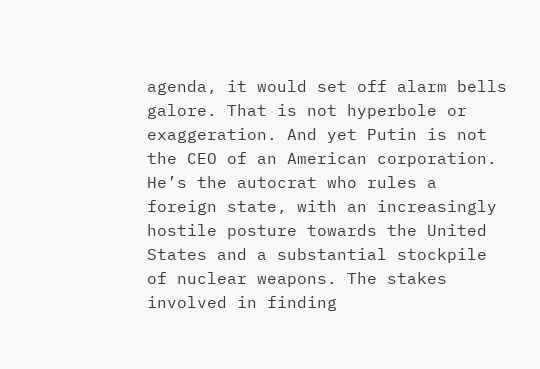agenda, it would set off alarm bells galore. That is not hyperbole or exaggeration. And yet Putin is not the CEO of an American corporation. He’s the autocrat who rules a foreign state, with an increasingly hostile posture towards the United States and a substantial stockpile of nuclear weapons. The stakes involved in finding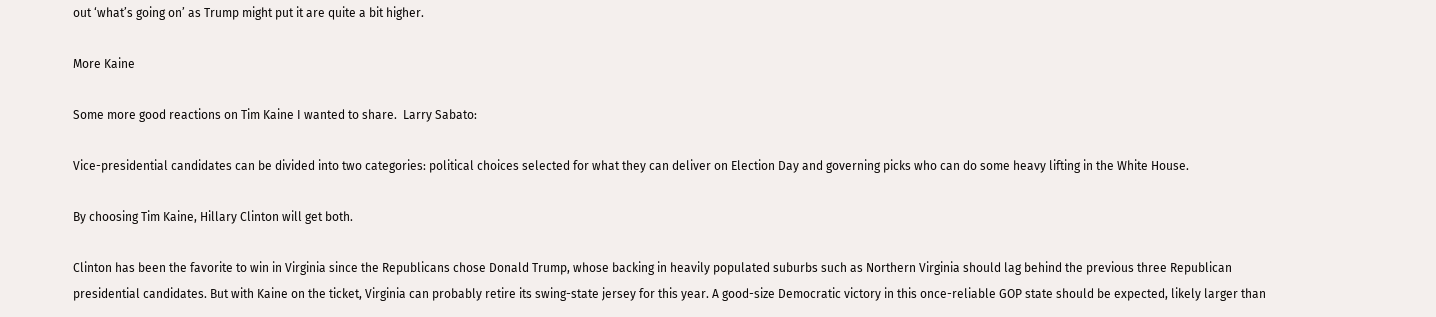out ‘what’s going on’ as Trump might put it are quite a bit higher.

More Kaine

Some more good reactions on Tim Kaine I wanted to share.  Larry Sabato:

Vice-presidential candidates can be divided into two categories: political choices selected for what they can deliver on Election Day and governing picks who can do some heavy lifting in the White House.

By choosing Tim Kaine, Hillary Clinton will get both.

Clinton has been the favorite to win in Virginia since the Republicans chose Donald Trump, whose backing in heavily populated suburbs such as Northern Virginia should lag behind the previous three Republican presidential candidates. But with Kaine on the ticket, Virginia can probably retire its swing-state jersey for this year. A good-size Democratic victory in this once-reliable GOP state should be expected, likely larger than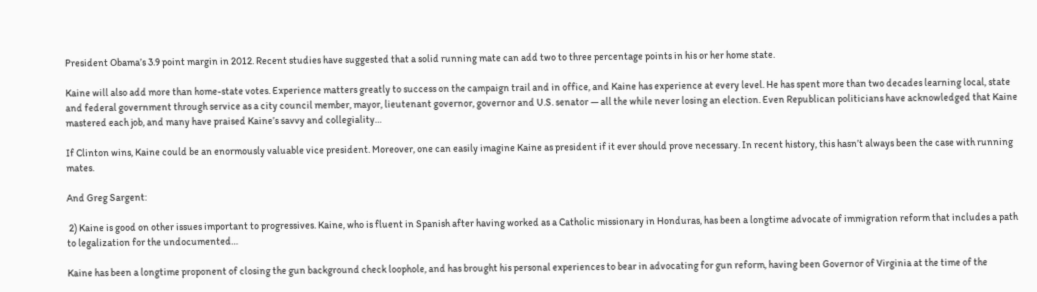President Obama’s 3.9 point margin in 2012. Recent studies have suggested that a solid running mate can add two to three percentage points in his or her home state.

Kaine will also add more than home-state votes. Experience matters greatly to success on the campaign trail and in office, and Kaine has experience at every level. He has spent more than two decades learning local, state and federal government through service as a city council member, mayor, lieutenant governor, governor and U.S. senator — all the while never losing an election. Even Republican politicians have acknowledged that Kaine mastered each job, and many have praised Kaine’s savvy and collegiality…

If Clinton wins, Kaine could be an enormously valuable vice president. Moreover, one can easily imagine Kaine as president if it ever should prove necessary. In recent history, this hasn’t always been the case with running mates.

And Greg Sargent:

 2) Kaine is good on other issues important to progressives. Kaine, who is fluent in Spanish after having worked as a Catholic missionary in Honduras, has been a longtime advocate of immigration reform that includes a path to legalization for the undocumented…

Kaine has been a longtime proponent of closing the gun background check loophole, and has brought his personal experiences to bear in advocating for gun reform, having been Governor of Virginia at the time of the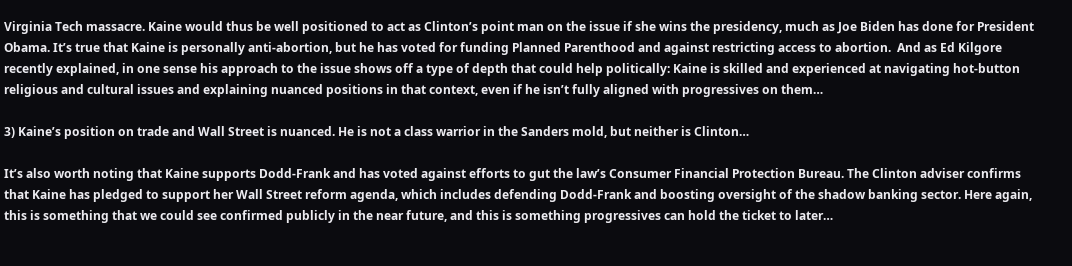Virginia Tech massacre. Kaine would thus be well positioned to act as Clinton’s point man on the issue if she wins the presidency, much as Joe Biden has done for President Obama. It’s true that Kaine is personally anti-abortion, but he has voted for funding Planned Parenthood and against restricting access to abortion.  And as Ed Kilgore recently explained, in one sense his approach to the issue shows off a type of depth that could help politically: Kaine is skilled and experienced at navigating hot-button religious and cultural issues and explaining nuanced positions in that context, even if he isn’t fully aligned with progressives on them…

3) Kaine’s position on trade and Wall Street is nuanced. He is not a class warrior in the Sanders mold, but neither is Clinton…

It’s also worth noting that Kaine supports Dodd-Frank and has voted against efforts to gut the law’s Consumer Financial Protection Bureau. The Clinton adviser confirms that Kaine has pledged to support her Wall Street reform agenda, which includes defending Dodd-Frank and boosting oversight of the shadow banking sector. Here again, this is something that we could see confirmed publicly in the near future, and this is something progressives can hold the ticket to later…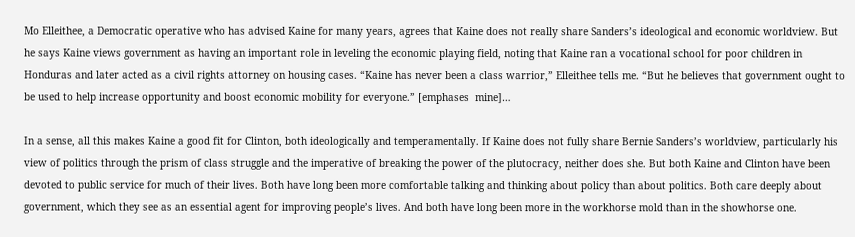Mo Elleithee, a Democratic operative who has advised Kaine for many years, agrees that Kaine does not really share Sanders’s ideological and economic worldview. But he says Kaine views government as having an important role in leveling the economic playing field, noting that Kaine ran a vocational school for poor children in Honduras and later acted as a civil rights attorney on housing cases. “Kaine has never been a class warrior,” Elleithee tells me. “But he believes that government ought to be used to help increase opportunity and boost economic mobility for everyone.” [emphases  mine]…

In a sense, all this makes Kaine a good fit for Clinton, both ideologically and temperamentally. If Kaine does not fully share Bernie Sanders’s worldview, particularly his view of politics through the prism of class struggle and the imperative of breaking the power of the plutocracy, neither does she. But both Kaine and Clinton have been devoted to public service for much of their lives. Both have long been more comfortable talking and thinking about policy than about politics. Both care deeply about government, which they see as an essential agent for improving people’s lives. And both have long been more in the workhorse mold than in the showhorse one.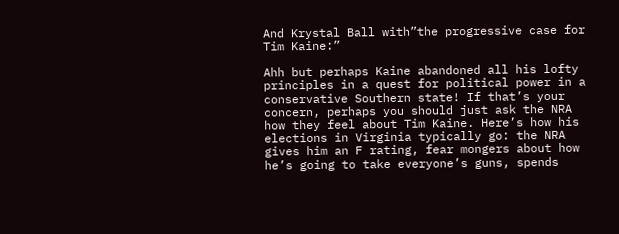And Krystal Ball with”the progressive case for Tim Kaine:”

Ahh but perhaps Kaine abandoned all his lofty principles in a quest for political power in a conservative Southern state! If that’s your concern, perhaps you should just ask the NRA how they feel about Tim Kaine. Here’s how his elections in Virginia typically go: the NRA gives him an F rating, fear mongers about how he’s going to take everyone’s guns, spends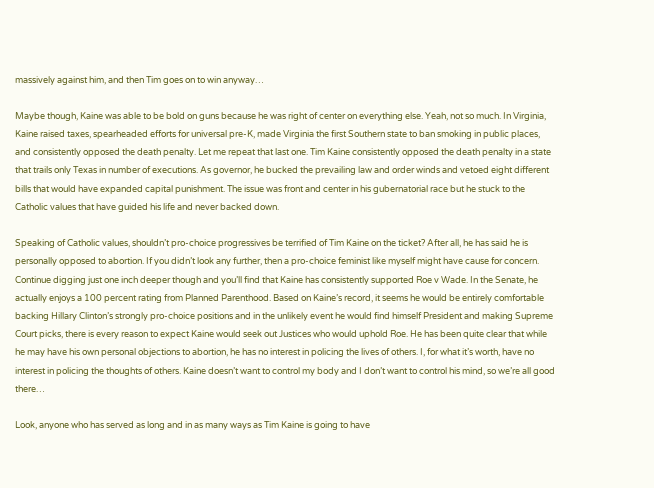massively against him, and then Tim goes on to win anyway…

Maybe though, Kaine was able to be bold on guns because he was right of center on everything else. Yeah, not so much. In Virginia, Kaine raised taxes, spearheaded efforts for universal pre-K, made Virginia the first Southern state to ban smoking in public places, and consistently opposed the death penalty. Let me repeat that last one. Tim Kaine consistently opposed the death penalty in a state that trails only Texas in number of executions. As governor, he bucked the prevailing law and order winds and vetoed eight different bills that would have expanded capital punishment. The issue was front and center in his gubernatorial race but he stuck to the Catholic values that have guided his life and never backed down.

Speaking of Catholic values, shouldn’t pro-choice progressives be terrified of Tim Kaine on the ticket? After all, he has said he is personally opposed to abortion. If you didn’t look any further, then a pro-choice feminist like myself might have cause for concern. Continue digging just one inch deeper though and you’ll find that Kaine has consistently supported Roe v Wade. In the Senate, he actually enjoys a 100 percent rating from Planned Parenthood. Based on Kaine’s record, it seems he would be entirely comfortable backing Hillary Clinton’s strongly pro-choice positions and in the unlikely event he would find himself President and making Supreme Court picks, there is every reason to expect Kaine would seek out Justices who would uphold Roe. He has been quite clear that while he may have his own personal objections to abortion, he has no interest in policing the lives of others. I, for what it’s worth, have no interest in policing the thoughts of others. Kaine doesn’t want to control my body and I don’t want to control his mind, so we’re all good there…

Look, anyone who has served as long and in as many ways as Tim Kaine is going to have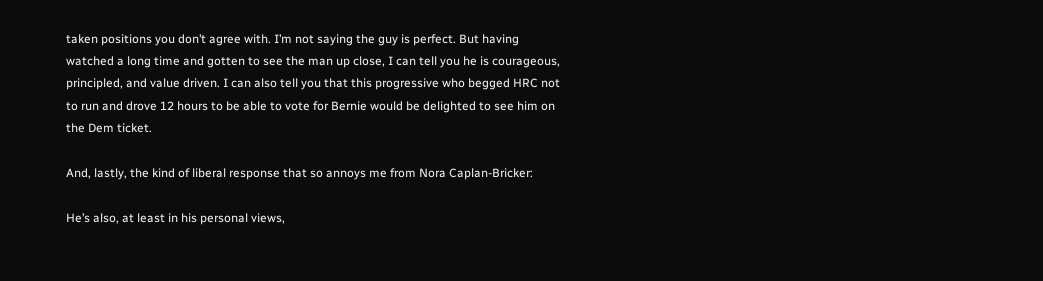taken positions you don’t agree with. I’m not saying the guy is perfect. But having watched a long time and gotten to see the man up close, I can tell you he is courageous, principled, and value driven. I can also tell you that this progressive who begged HRC not to run and drove 12 hours to be able to vote for Bernie would be delighted to see him on the Dem ticket.

And, lastly, the kind of liberal response that so annoys me from Nora Caplan-Bricker:

He’s also, at least in his personal views,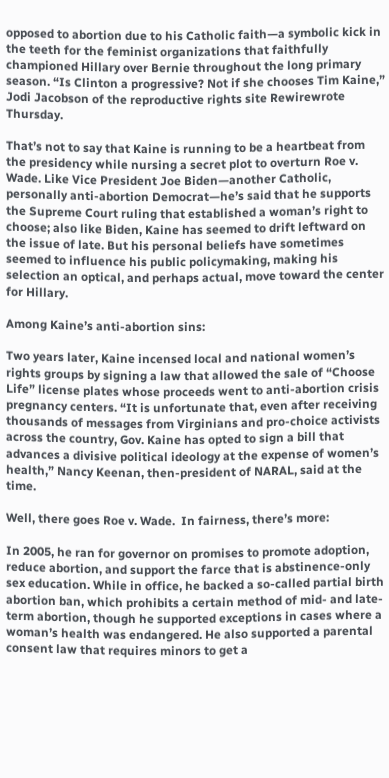opposed to abortion due to his Catholic faith—a symbolic kick in the teeth for the feminist organizations that faithfully championed Hillary over Bernie throughout the long primary season. “Is Clinton a progressive? Not if she chooses Tim Kaine,” Jodi Jacobson of the reproductive rights site Rewirewrote Thursday.

That’s not to say that Kaine is running to be a heartbeat from the presidency while nursing a secret plot to overturn Roe v. Wade. Like Vice President Joe Biden—another Catholic, personally anti-abortion Democrat—he’s said that he supports the Supreme Court ruling that established a woman’s right to choose; also like Biden, Kaine has seemed to drift leftward on the issue of late. But his personal beliefs have sometimes seemed to influence his public policymaking, making his selection an optical, and perhaps actual, move toward the center for Hillary.

Among Kaine’s anti-abortion sins:

Two years later, Kaine incensed local and national women’s rights groups by signing a law that allowed the sale of “Choose Life” license plates whose proceeds went to anti-abortion crisis pregnancy centers. “It is unfortunate that, even after receiving thousands of messages from Virginians and pro-choice activists across the country, Gov. Kaine has opted to sign a bill that advances a divisive political ideology at the expense of women’s health,” Nancy Keenan, then-president of NARAL, said at the time.

Well, there goes Roe v. Wade.  In fairness, there’s more:

In 2005, he ran for governor on promises to promote adoption, reduce abortion, and support the farce that is abstinence-only sex education. While in office, he backed a so-called partial birth abortion ban, which prohibits a certain method of mid- and late-term abortion, though he supported exceptions in cases where a woman’s health was endangered. He also supported a parental consent law that requires minors to get a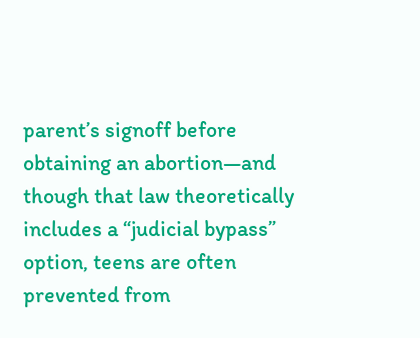parent’s signoff before obtaining an abortion—and though that law theoretically includes a “judicial bypass” option, teens are often prevented from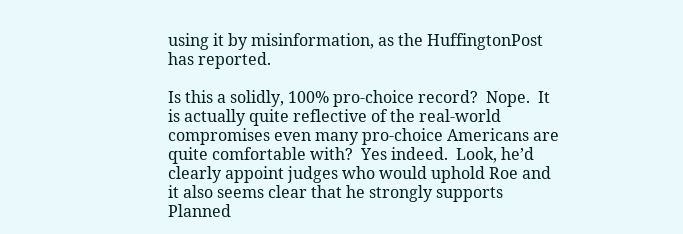using it by misinformation, as the HuffingtonPost has reported.

Is this a solidly, 100% pro-choice record?  Nope.  It is actually quite reflective of the real-world compromises even many pro-choice Americans are quite comfortable with?  Yes indeed.  Look, he’d clearly appoint judges who would uphold Roe and it also seems clear that he strongly supports Planned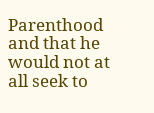Parenthood and that he would not at all seek to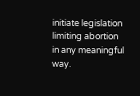initiate legislation limiting abortion in any meaningful way.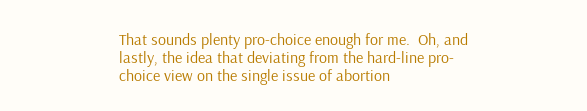That sounds plenty pro-choice enough for me.  Oh, and lastly, the idea that deviating from the hard-line pro-choice view on the single issue of abortion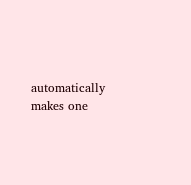automatically makes one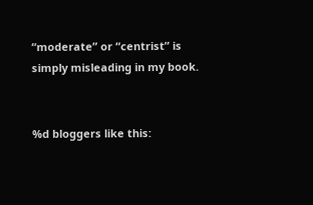“moderate” or “centrist” is simply misleading in my book.


%d bloggers like this: